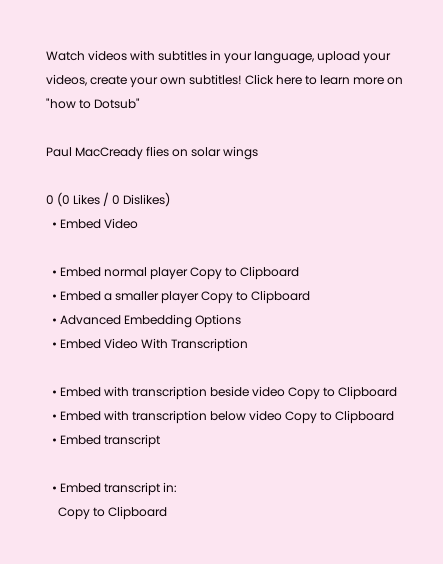Watch videos with subtitles in your language, upload your videos, create your own subtitles! Click here to learn more on "how to Dotsub"

Paul MacCready flies on solar wings

0 (0 Likes / 0 Dislikes)
  • Embed Video

  • Embed normal player Copy to Clipboard
  • Embed a smaller player Copy to Clipboard
  • Advanced Embedding Options
  • Embed Video With Transcription

  • Embed with transcription beside video Copy to Clipboard
  • Embed with transcription below video Copy to Clipboard
  • Embed transcript

  • Embed transcript in:
    Copy to Clipboard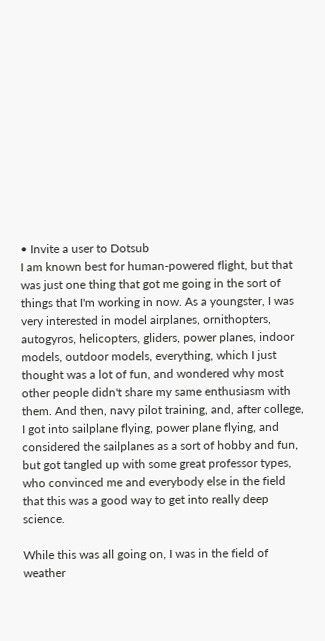• Invite a user to Dotsub
I am known best for human-powered flight, but that was just one thing that got me going in the sort of things that I'm working in now. As a youngster, I was very interested in model airplanes, ornithopters, autogyros, helicopters, gliders, power planes, indoor models, outdoor models, everything, which I just thought was a lot of fun, and wondered why most other people didn't share my same enthusiasm with them. And then, navy pilot training, and, after college, I got into sailplane flying, power plane flying, and considered the sailplanes as a sort of hobby and fun, but got tangled up with some great professor types, who convinced me and everybody else in the field that this was a good way to get into really deep science.

While this was all going on, I was in the field of weather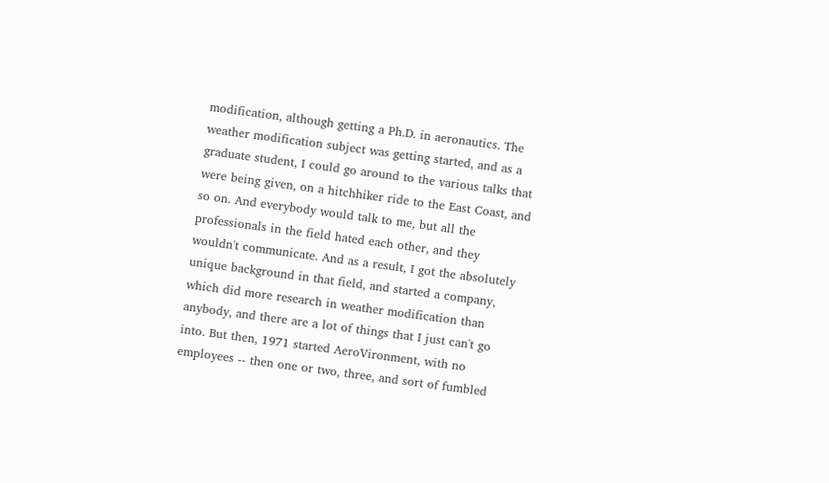modification, although getting a Ph.D. in aeronautics. The weather modification subject was getting started, and as a graduate student, I could go around to the various talks that were being given, on a hitchhiker ride to the East Coast, and so on. And everybody would talk to me, but all the professionals in the field hated each other, and they wouldn't communicate. And as a result, I got the absolutely unique background in that field, and started a company, which did more research in weather modification than anybody, and there are a lot of things that I just can't go into. But then, 1971 started AeroVironment, with no employees -- then one or two, three, and sort of fumbled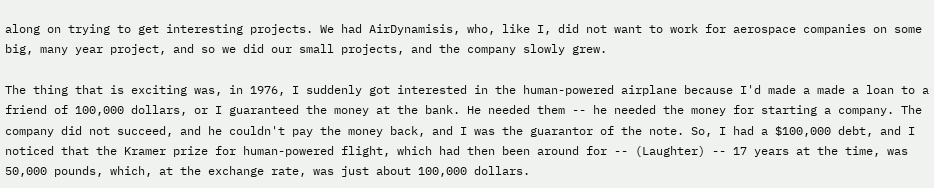along on trying to get interesting projects. We had AirDynamisis, who, like I, did not want to work for aerospace companies on some big, many year project, and so we did our small projects, and the company slowly grew.

The thing that is exciting was, in 1976, I suddenly got interested in the human-powered airplane because I'd made a made a loan to a friend of 100,000 dollars, or I guaranteed the money at the bank. He needed them -- he needed the money for starting a company. The company did not succeed, and he couldn't pay the money back, and I was the guarantor of the note. So, I had a $100,000 debt, and I noticed that the Kramer prize for human-powered flight, which had then been around for -- (Laughter) -- 17 years at the time, was 50,000 pounds, which, at the exchange rate, was just about 100,000 dollars.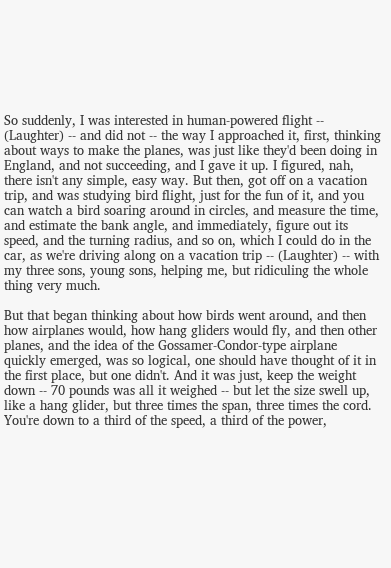So suddenly, I was interested in human-powered flight -- (Laughter) -- and did not -- the way I approached it, first, thinking about ways to make the planes, was just like they'd been doing in England, and not succeeding, and I gave it up. I figured, nah, there isn't any simple, easy way. But then, got off on a vacation trip, and was studying bird flight, just for the fun of it, and you can watch a bird soaring around in circles, and measure the time, and estimate the bank angle, and immediately, figure out its speed, and the turning radius, and so on, which I could do in the car, as we're driving along on a vacation trip -- (Laughter) -- with my three sons, young sons, helping me, but ridiculing the whole thing very much.

But that began thinking about how birds went around, and then how airplanes would, how hang gliders would fly, and then other planes, and the idea of the Gossamer-Condor-type airplane quickly emerged, was so logical, one should have thought of it in the first place, but one didn't. And it was just, keep the weight down -- 70 pounds was all it weighed -- but let the size swell up, like a hang glider, but three times the span, three times the cord. You're down to a third of the speed, a third of the power,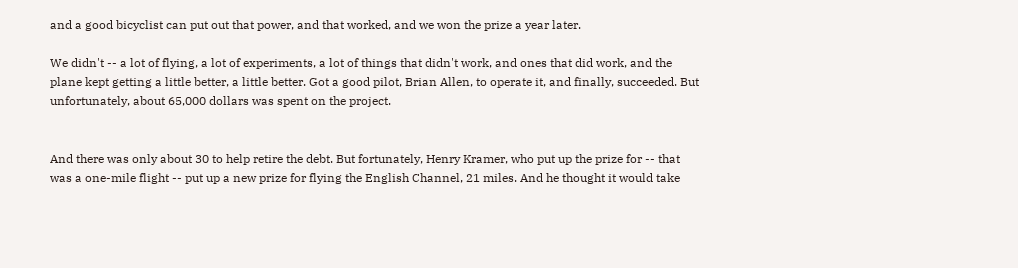and a good bicyclist can put out that power, and that worked, and we won the prize a year later.

We didn't -- a lot of flying, a lot of experiments, a lot of things that didn't work, and ones that did work, and the plane kept getting a little better, a little better. Got a good pilot, Brian Allen, to operate it, and finally, succeeded. But unfortunately, about 65,000 dollars was spent on the project.


And there was only about 30 to help retire the debt. But fortunately, Henry Kramer, who put up the prize for -- that was a one-mile flight -- put up a new prize for flying the English Channel, 21 miles. And he thought it would take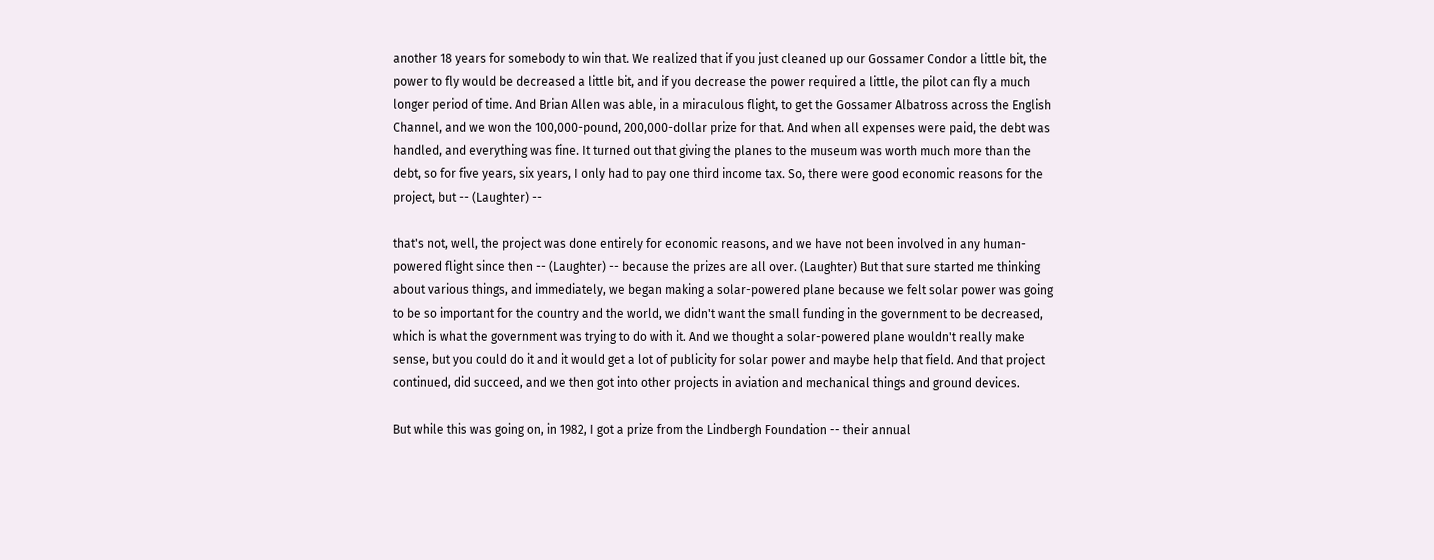another 18 years for somebody to win that. We realized that if you just cleaned up our Gossamer Condor a little bit, the power to fly would be decreased a little bit, and if you decrease the power required a little, the pilot can fly a much longer period of time. And Brian Allen was able, in a miraculous flight, to get the Gossamer Albatross across the English Channel, and we won the 100,000-pound, 200,000-dollar prize for that. And when all expenses were paid, the debt was handled, and everything was fine. It turned out that giving the planes to the museum was worth much more than the debt, so for five years, six years, I only had to pay one third income tax. So, there were good economic reasons for the project, but -- (Laughter) --

that's not, well, the project was done entirely for economic reasons, and we have not been involved in any human-powered flight since then -- (Laughter) -- because the prizes are all over. (Laughter) But that sure started me thinking about various things, and immediately, we began making a solar-powered plane because we felt solar power was going to be so important for the country and the world, we didn't want the small funding in the government to be decreased, which is what the government was trying to do with it. And we thought a solar-powered plane wouldn't really make sense, but you could do it and it would get a lot of publicity for solar power and maybe help that field. And that project continued, did succeed, and we then got into other projects in aviation and mechanical things and ground devices.

But while this was going on, in 1982, I got a prize from the Lindbergh Foundation -- their annual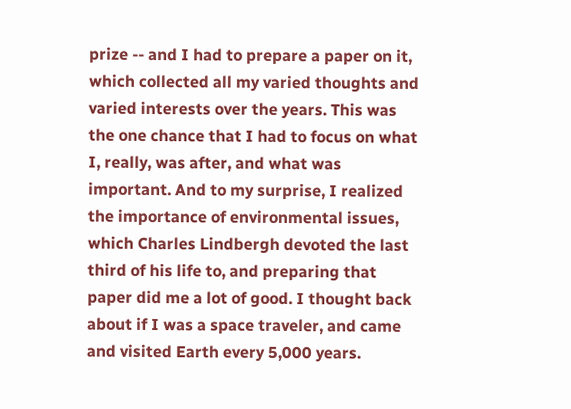prize -- and I had to prepare a paper on it, which collected all my varied thoughts and varied interests over the years. This was the one chance that I had to focus on what I, really, was after, and what was important. And to my surprise, I realized the importance of environmental issues, which Charles Lindbergh devoted the last third of his life to, and preparing that paper did me a lot of good. I thought back about if I was a space traveler, and came and visited Earth every 5,000 years.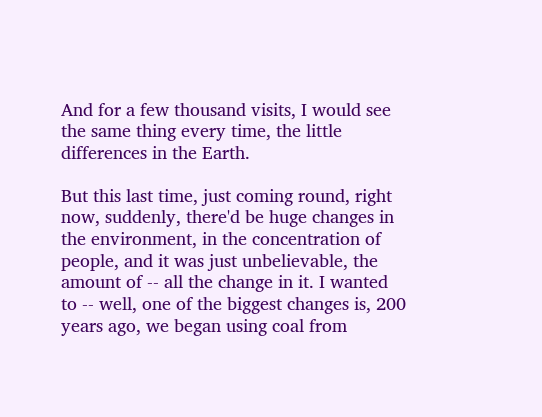And for a few thousand visits, I would see the same thing every time, the little differences in the Earth.

But this last time, just coming round, right now, suddenly, there'd be huge changes in the environment, in the concentration of people, and it was just unbelievable, the amount of -- all the change in it. I wanted to -- well, one of the biggest changes is, 200 years ago, we began using coal from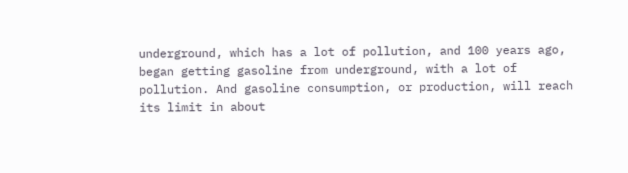underground, which has a lot of pollution, and 100 years ago, began getting gasoline from underground, with a lot of pollution. And gasoline consumption, or production, will reach its limit in about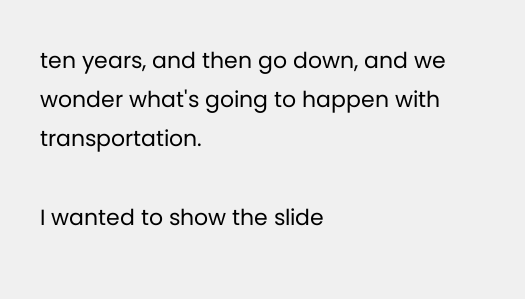ten years, and then go down, and we wonder what's going to happen with transportation.

I wanted to show the slide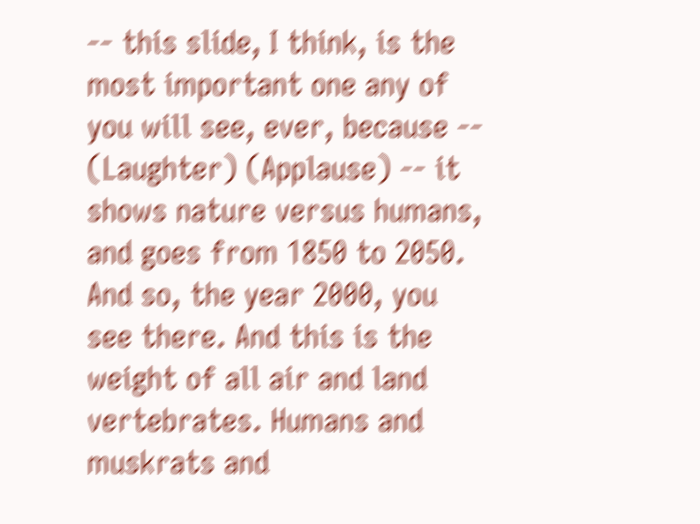-- this slide, I think, is the most important one any of you will see, ever, because -- (Laughter) (Applause) -- it shows nature versus humans, and goes from 1850 to 2050. And so, the year 2000, you see there. And this is the weight of all air and land vertebrates. Humans and muskrats and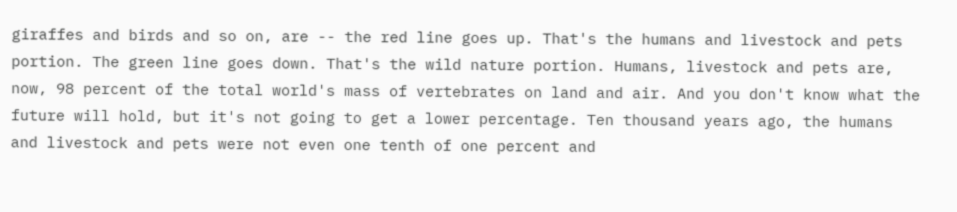giraffes and birds and so on, are -- the red line goes up. That's the humans and livestock and pets portion. The green line goes down. That's the wild nature portion. Humans, livestock and pets are, now, 98 percent of the total world's mass of vertebrates on land and air. And you don't know what the future will hold, but it's not going to get a lower percentage. Ten thousand years ago, the humans and livestock and pets were not even one tenth of one percent and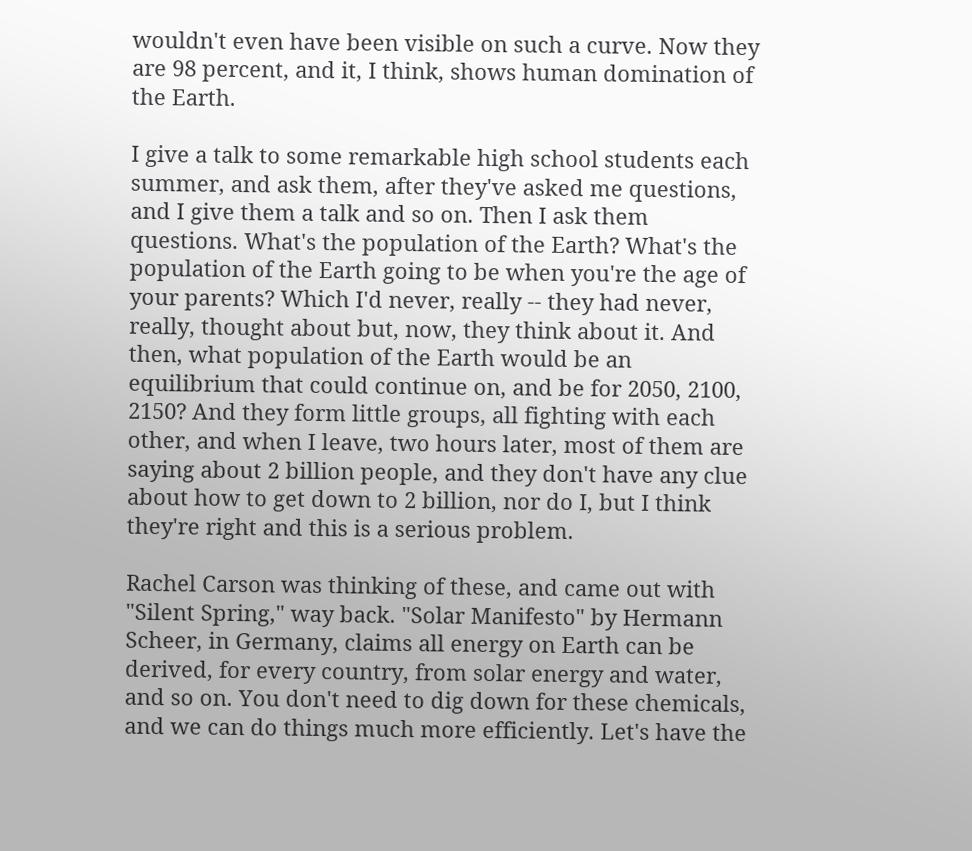wouldn't even have been visible on such a curve. Now they are 98 percent, and it, I think, shows human domination of the Earth.

I give a talk to some remarkable high school students each summer, and ask them, after they've asked me questions, and I give them a talk and so on. Then I ask them questions. What's the population of the Earth? What's the population of the Earth going to be when you're the age of your parents? Which I'd never, really -- they had never, really, thought about but, now, they think about it. And then, what population of the Earth would be an equilibrium that could continue on, and be for 2050, 2100, 2150? And they form little groups, all fighting with each other, and when I leave, two hours later, most of them are saying about 2 billion people, and they don't have any clue about how to get down to 2 billion, nor do I, but I think they're right and this is a serious problem.

Rachel Carson was thinking of these, and came out with "Silent Spring," way back. "Solar Manifesto" by Hermann Scheer, in Germany, claims all energy on Earth can be derived, for every country, from solar energy and water, and so on. You don't need to dig down for these chemicals, and we can do things much more efficiently. Let's have the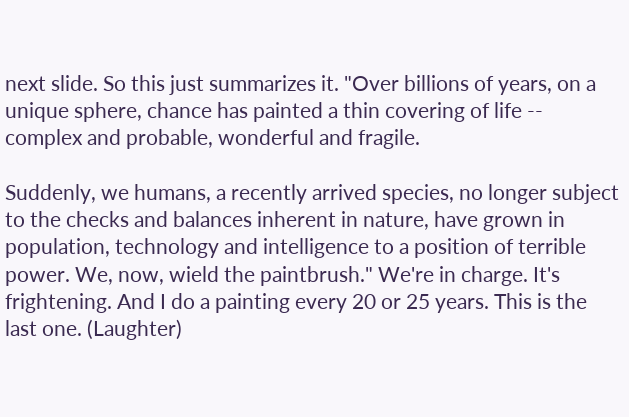next slide. So this just summarizes it. "Over billions of years, on a unique sphere, chance has painted a thin covering of life -- complex and probable, wonderful and fragile.

Suddenly, we humans, a recently arrived species, no longer subject to the checks and balances inherent in nature, have grown in population, technology and intelligence to a position of terrible power. We, now, wield the paintbrush." We're in charge. It's frightening. And I do a painting every 20 or 25 years. This is the last one. (Laughter)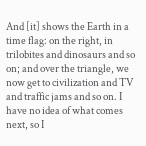And [it] shows the Earth in a time flag: on the right, in trilobites and dinosaurs and so on; and over the triangle, we now get to civilization and TV and traffic jams and so on. I have no idea of what comes next, so I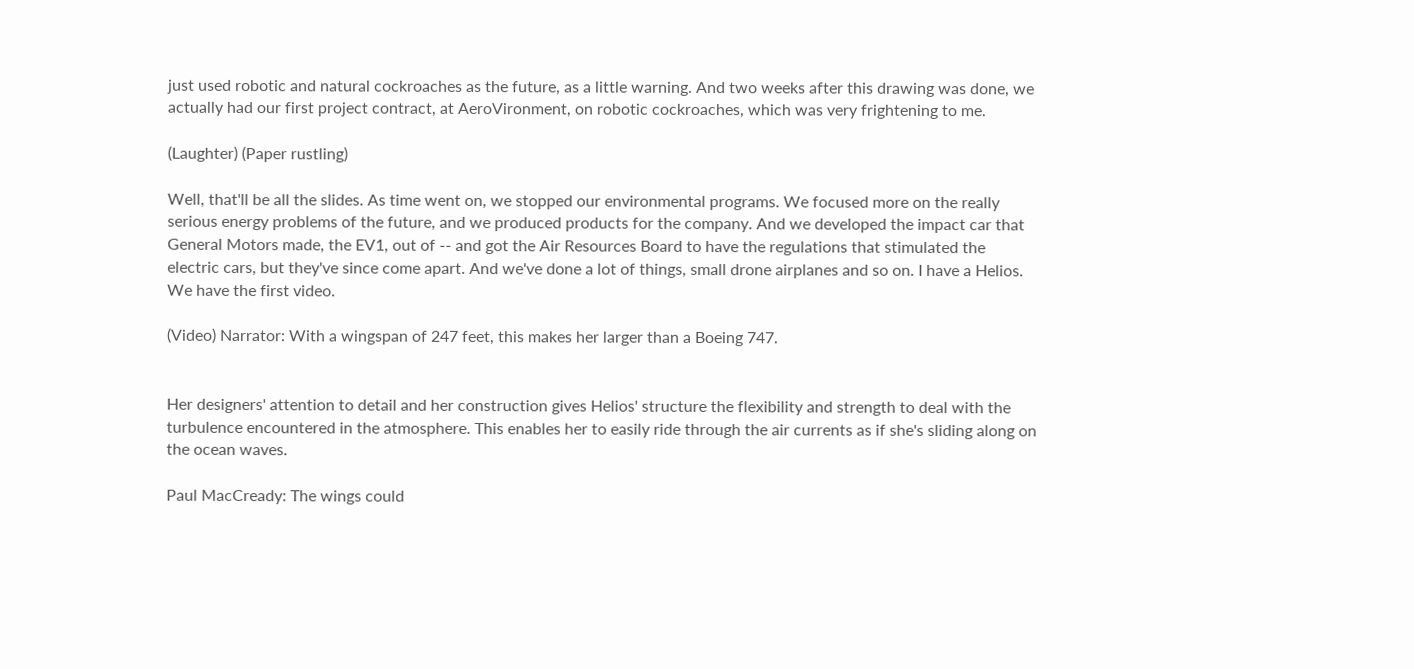just used robotic and natural cockroaches as the future, as a little warning. And two weeks after this drawing was done, we actually had our first project contract, at AeroVironment, on robotic cockroaches, which was very frightening to me.

(Laughter) (Paper rustling)

Well, that'll be all the slides. As time went on, we stopped our environmental programs. We focused more on the really serious energy problems of the future, and we produced products for the company. And we developed the impact car that General Motors made, the EV1, out of -- and got the Air Resources Board to have the regulations that stimulated the electric cars, but they've since come apart. And we've done a lot of things, small drone airplanes and so on. I have a Helios. We have the first video.

(Video) Narrator: With a wingspan of 247 feet, this makes her larger than a Boeing 747.


Her designers' attention to detail and her construction gives Helios' structure the flexibility and strength to deal with the turbulence encountered in the atmosphere. This enables her to easily ride through the air currents as if she's sliding along on the ocean waves.

Paul MacCready: The wings could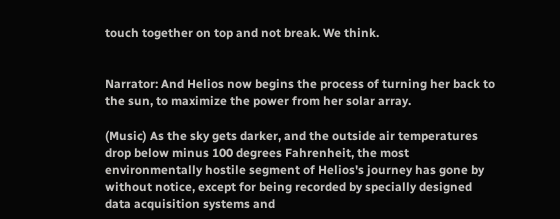touch together on top and not break. We think.


Narrator: And Helios now begins the process of turning her back to the sun, to maximize the power from her solar array.

(Music) As the sky gets darker, and the outside air temperatures drop below minus 100 degrees Fahrenheit, the most environmentally hostile segment of Helios's journey has gone by without notice, except for being recorded by specially designed data acquisition systems and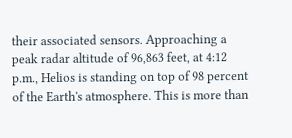their associated sensors. Approaching a peak radar altitude of 96,863 feet, at 4:12 p.m., Helios is standing on top of 98 percent of the Earth's atmosphere. This is more than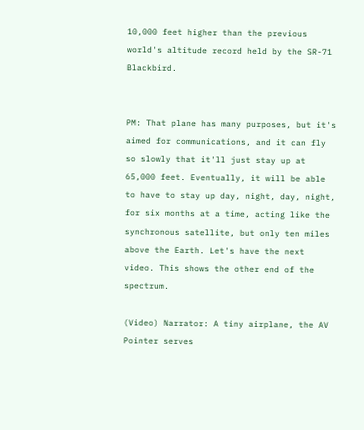10,000 feet higher than the previous world's altitude record held by the SR-71 Blackbird.


PM: That plane has many purposes, but it's aimed for communications, and it can fly so slowly that it'll just stay up at 65,000 feet. Eventually, it will be able to have to stay up day, night, day, night, for six months at a time, acting like the synchronous satellite, but only ten miles above the Earth. Let's have the next video. This shows the other end of the spectrum.

(Video) Narrator: A tiny airplane, the AV Pointer serves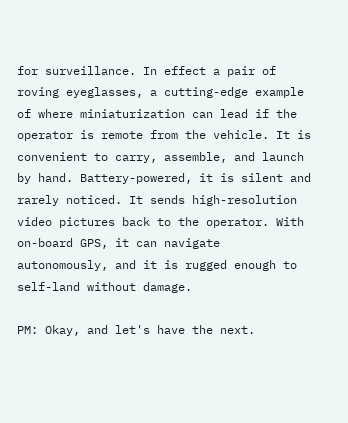for surveillance. In effect a pair of roving eyeglasses, a cutting-edge example of where miniaturization can lead if the operator is remote from the vehicle. It is convenient to carry, assemble, and launch by hand. Battery-powered, it is silent and rarely noticed. It sends high-resolution video pictures back to the operator. With on-board GPS, it can navigate autonomously, and it is rugged enough to self-land without damage.

PM: Okay, and let's have the next.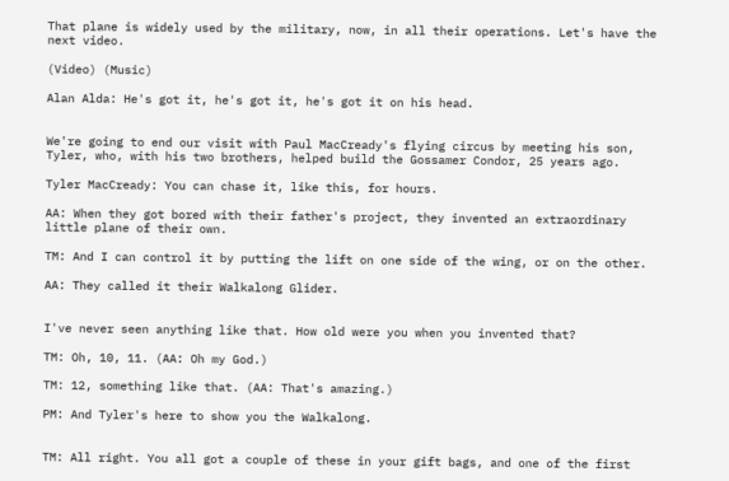That plane is widely used by the military, now, in all their operations. Let's have the next video.

(Video) (Music)

Alan Alda: He's got it, he's got it, he's got it on his head.


We're going to end our visit with Paul MacCready's flying circus by meeting his son, Tyler, who, with his two brothers, helped build the Gossamer Condor, 25 years ago.

Tyler MacCready: You can chase it, like this, for hours.

AA: When they got bored with their father's project, they invented an extraordinary little plane of their own.

TM: And I can control it by putting the lift on one side of the wing, or on the other.

AA: They called it their Walkalong Glider.


I've never seen anything like that. How old were you when you invented that?

TM: Oh, 10, 11. (AA: Oh my God.)

TM: 12, something like that. (AA: That's amazing.)

PM: And Tyler's here to show you the Walkalong.


TM: All right. You all got a couple of these in your gift bags, and one of the first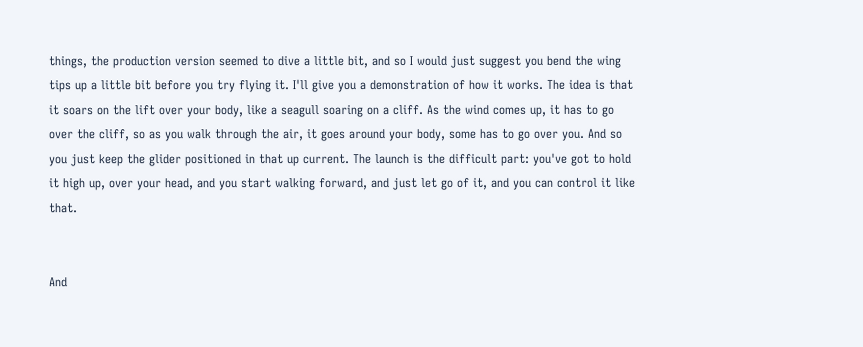things, the production version seemed to dive a little bit, and so I would just suggest you bend the wing tips up a little bit before you try flying it. I'll give you a demonstration of how it works. The idea is that it soars on the lift over your body, like a seagull soaring on a cliff. As the wind comes up, it has to go over the cliff, so as you walk through the air, it goes around your body, some has to go over you. And so you just keep the glider positioned in that up current. The launch is the difficult part: you've got to hold it high up, over your head, and you start walking forward, and just let go of it, and you can control it like that.


And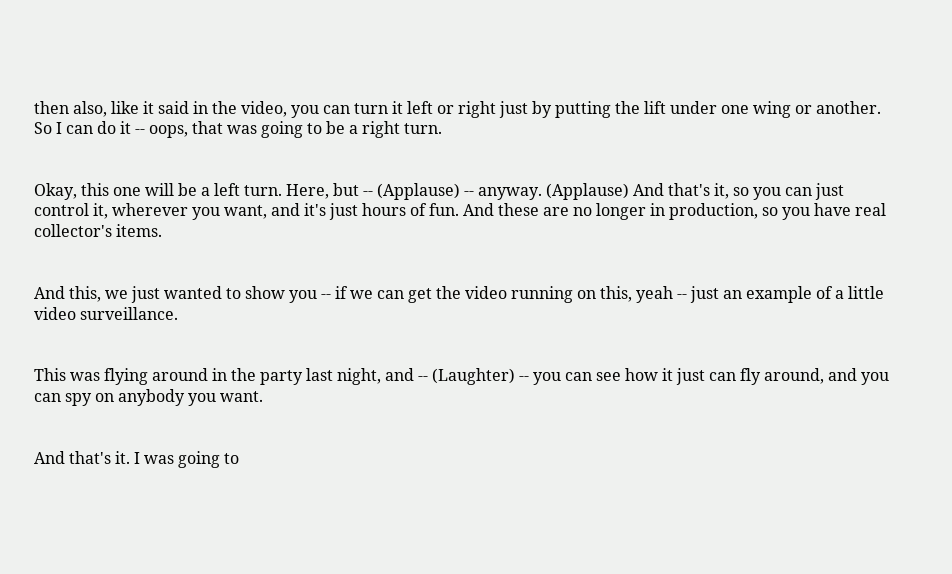then also, like it said in the video, you can turn it left or right just by putting the lift under one wing or another. So I can do it -- oops, that was going to be a right turn.


Okay, this one will be a left turn. Here, but -- (Applause) -- anyway. (Applause) And that's it, so you can just control it, wherever you want, and it's just hours of fun. And these are no longer in production, so you have real collector's items.


And this, we just wanted to show you -- if we can get the video running on this, yeah -- just an example of a little video surveillance.


This was flying around in the party last night, and -- (Laughter) -- you can see how it just can fly around, and you can spy on anybody you want.


And that's it. I was going to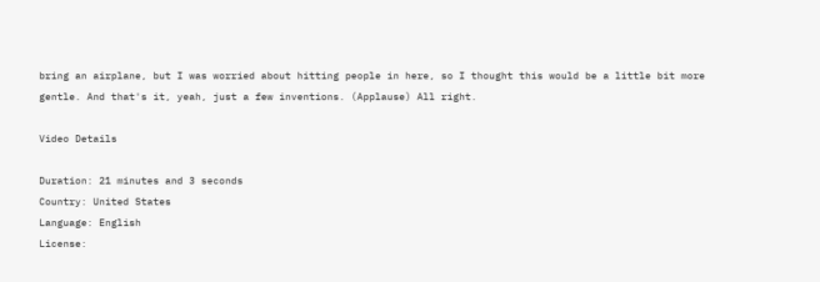bring an airplane, but I was worried about hitting people in here, so I thought this would be a little bit more gentle. And that's it, yeah, just a few inventions. (Applause) All right.

Video Details

Duration: 21 minutes and 3 seconds
Country: United States
Language: English
License: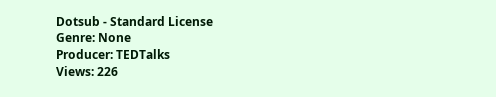Dotsub - Standard License
Genre: None
Producer: TEDTalks
Views: 226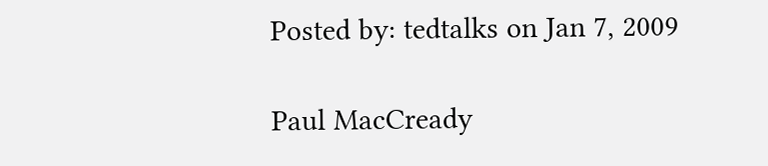Posted by: tedtalks on Jan 7, 2009

Paul MacCready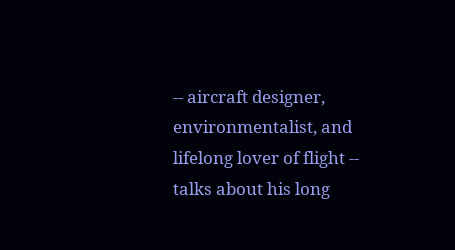-- aircraft designer, environmentalist, and lifelong lover of flight -- talks about his long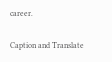career.

Caption and Translate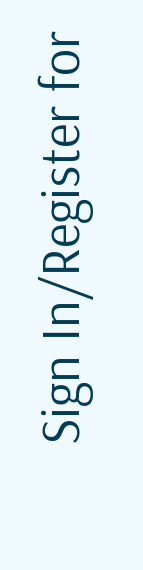Sign In/Register for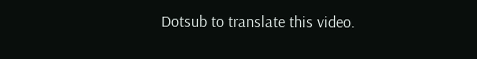Dotsub to translate this video.